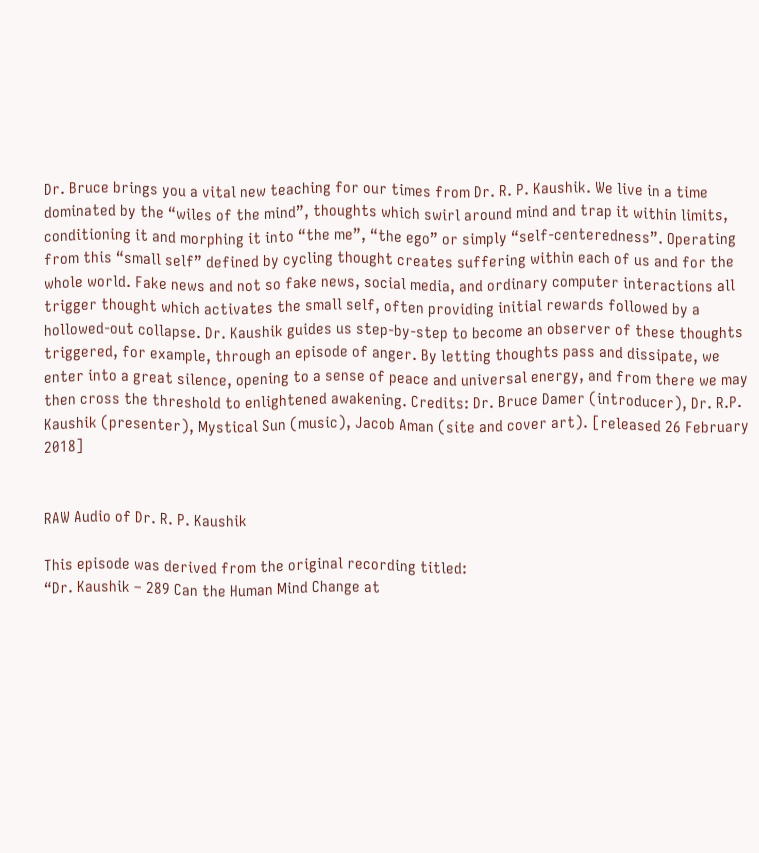Dr. Bruce brings you a vital new teaching for our times from Dr. R. P. Kaushik. We live in a time dominated by the “wiles of the mind”, thoughts which swirl around mind and trap it within limits, conditioning it and morphing it into “the me”, “the ego” or simply “self-centeredness”. Operating from this “small self” defined by cycling thought creates suffering within each of us and for the whole world. Fake news and not so fake news, social media, and ordinary computer interactions all trigger thought which activates the small self, often providing initial rewards followed by a hollowed-out collapse. Dr. Kaushik guides us step-by-step to become an observer of these thoughts triggered, for example, through an episode of anger. By letting thoughts pass and dissipate, we enter into a great silence, opening to a sense of peace and universal energy, and from there we may then cross the threshold to enlightened awakening. Credits: Dr. Bruce Damer (introducer), Dr. R.P. Kaushik (presenter), Mystical Sun (music), Jacob Aman (site and cover art). [released 26 February 2018]


RAW Audio of Dr. R. P. Kaushik

This episode was derived from the original recording titled:
“Dr. Kaushik – 289 Can the Human Mind Change at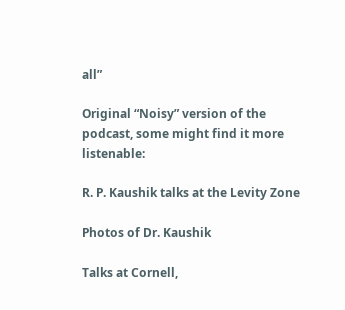all”

Original “Noisy” version of the podcast, some might find it more listenable:

R. P. Kaushik talks at the Levity Zone

Photos of Dr. Kaushik

Talks at Cornell,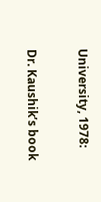University, 1978:

Dr. Kaushik’s book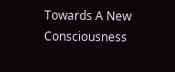Towards A New Consciousness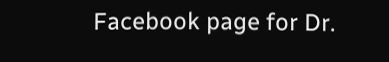Facebook page for Dr.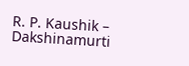R. P. Kaushik – Dakshinamurti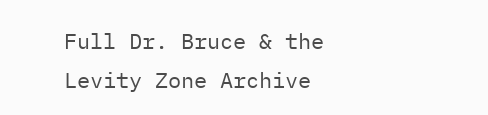Full Dr. Bruce & the Levity Zone Archive